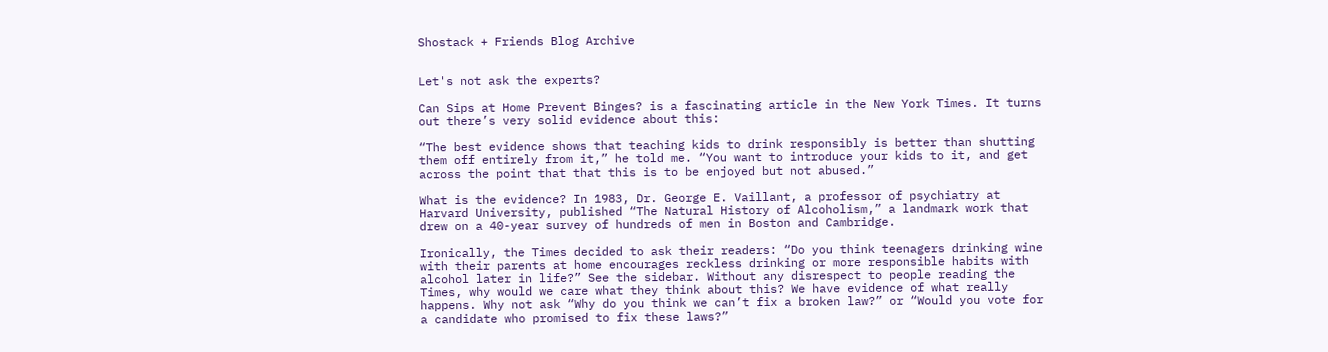Shostack + Friends Blog Archive


Let's not ask the experts?

Can Sips at Home Prevent Binges? is a fascinating article in the New York Times. It turns out there’s very solid evidence about this:

“The best evidence shows that teaching kids to drink responsibly is better than shutting them off entirely from it,” he told me. “You want to introduce your kids to it, and get across the point that that this is to be enjoyed but not abused.”

What is the evidence? In 1983, Dr. George E. Vaillant, a professor of psychiatry at Harvard University, published “The Natural History of Alcoholism,” a landmark work that drew on a 40-year survey of hundreds of men in Boston and Cambridge.

Ironically, the Times decided to ask their readers: “Do you think teenagers drinking wine with their parents at home encourages reckless drinking or more responsible habits with alcohol later in life?” See the sidebar. Without any disrespect to people reading the Times, why would we care what they think about this? We have evidence of what really happens. Why not ask “Why do you think we can’t fix a broken law?” or “Would you vote for a candidate who promised to fix these laws?”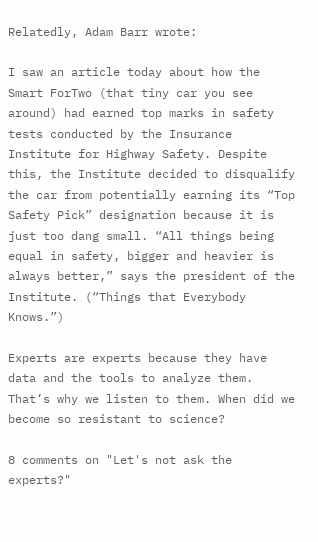Relatedly, Adam Barr wrote:

I saw an article today about how the Smart ForTwo (that tiny car you see around) had earned top marks in safety tests conducted by the Insurance Institute for Highway Safety. Despite this, the Institute decided to disqualify the car from potentially earning its “Top Safety Pick” designation because it is just too dang small. “All things being equal in safety, bigger and heavier is always better,” says the president of the Institute. (“Things that Everybody Knows.”)

Experts are experts because they have data and the tools to analyze them. That’s why we listen to them. When did we become so resistant to science?

8 comments on "Let's not ask the experts?"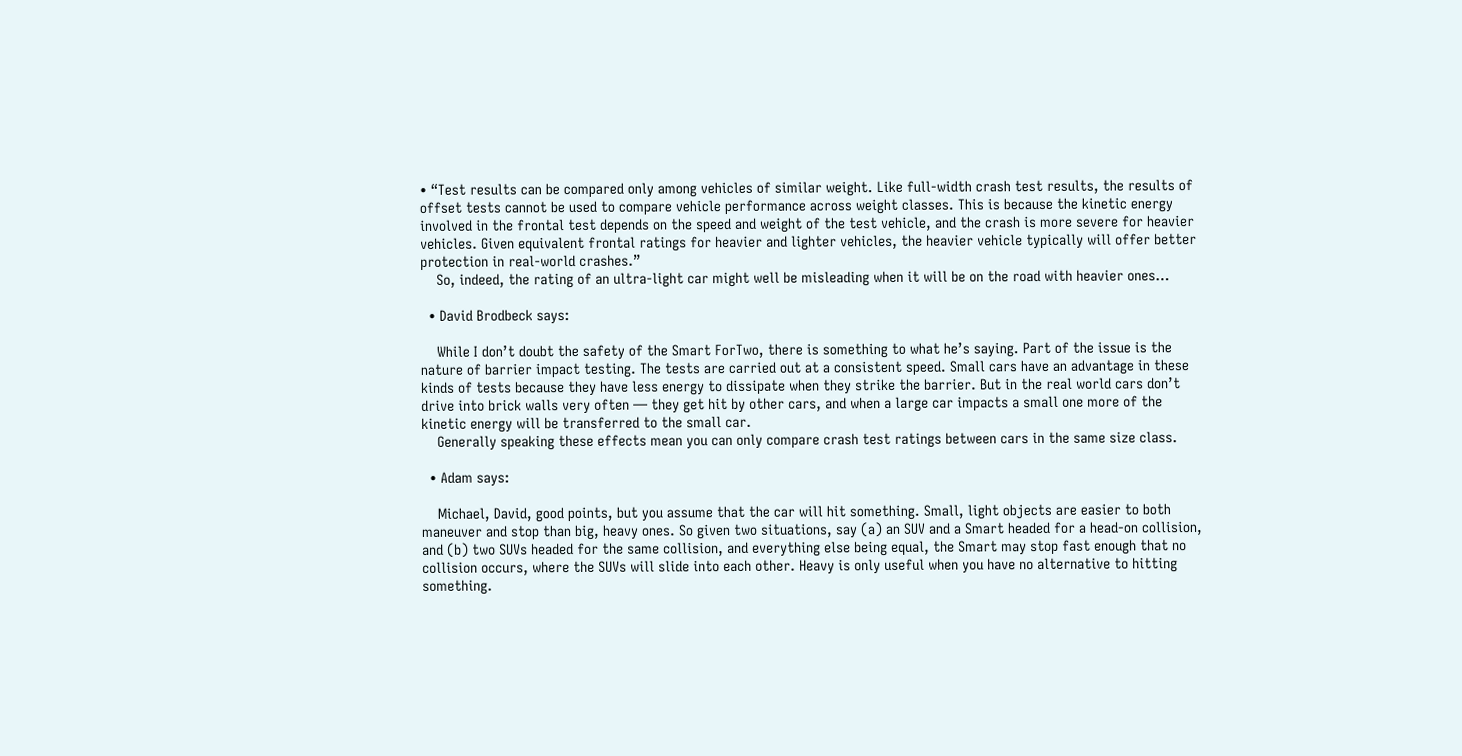• “Test results can be compared only among vehicles of similar weight. Like full-width crash test results, the results of offset tests cannot be used to compare vehicle performance across weight classes. This is because the kinetic energy involved in the frontal test depends on the speed and weight of the test vehicle, and the crash is more severe for heavier vehicles. Given equivalent frontal ratings for heavier and lighter vehicles, the heavier vehicle typically will offer better protection in real-world crashes.”
    So, indeed, the rating of an ultra-light car might well be misleading when it will be on the road with heavier ones…

  • David Brodbeck says:

    While I don’t doubt the safety of the Smart ForTwo, there is something to what he’s saying. Part of the issue is the nature of barrier impact testing. The tests are carried out at a consistent speed. Small cars have an advantage in these kinds of tests because they have less energy to dissipate when they strike the barrier. But in the real world cars don’t drive into brick walls very often — they get hit by other cars, and when a large car impacts a small one more of the kinetic energy will be transferred to the small car.
    Generally speaking these effects mean you can only compare crash test ratings between cars in the same size class.

  • Adam says:

    Michael, David, good points, but you assume that the car will hit something. Small, light objects are easier to both maneuver and stop than big, heavy ones. So given two situations, say (a) an SUV and a Smart headed for a head-on collision, and (b) two SUVs headed for the same collision, and everything else being equal, the Smart may stop fast enough that no collision occurs, where the SUVs will slide into each other. Heavy is only useful when you have no alternative to hitting something.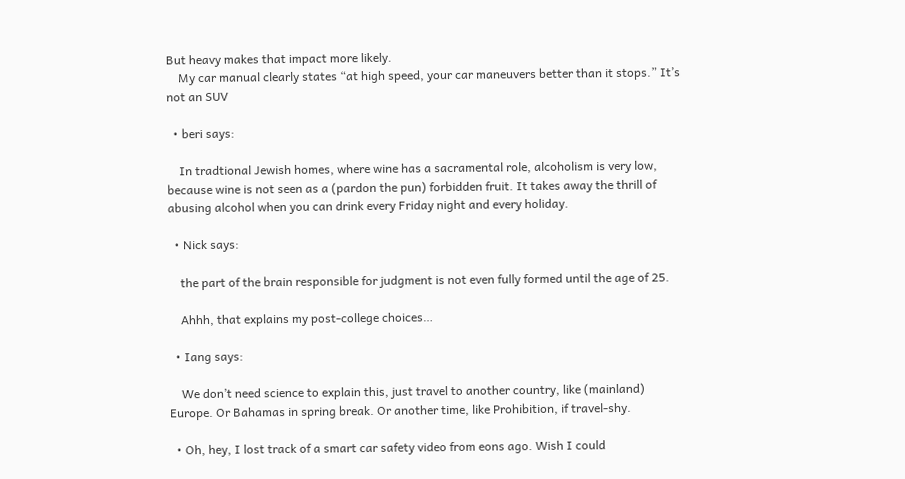But heavy makes that impact more likely.
    My car manual clearly states “at high speed, your car maneuvers better than it stops.” It’s not an SUV

  • beri says:

    In tradtional Jewish homes, where wine has a sacramental role, alcoholism is very low, because wine is not seen as a (pardon the pun) forbidden fruit. It takes away the thrill of abusing alcohol when you can drink every Friday night and every holiday.

  • Nick says:

    the part of the brain responsible for judgment is not even fully formed until the age of 25.

    Ahhh, that explains my post-college choices…

  • Iang says:

    We don’t need science to explain this, just travel to another country, like (mainland) Europe. Or Bahamas in spring break. Or another time, like Prohibition, if travel-shy.

  • Oh, hey, I lost track of a smart car safety video from eons ago. Wish I could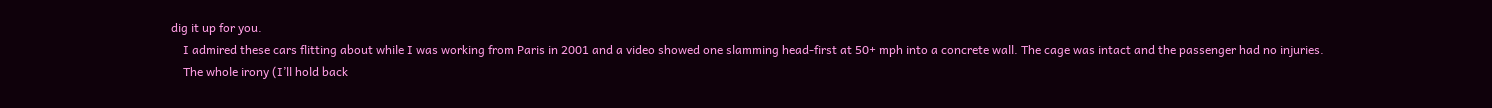dig it up for you.
    I admired these cars flitting about while I was working from Paris in 2001 and a video showed one slamming head-first at 50+ mph into a concrete wall. The cage was intact and the passenger had no injuries.
    The whole irony (I’ll hold back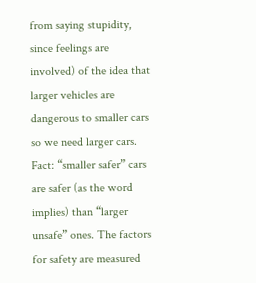from saying stupidity, since feelings are involved) of the idea that larger vehicles are dangerous to smaller cars so we need larger cars. Fact: “smaller safer” cars are safer (as the word implies) than “larger unsafe” ones. The factors for safety are measured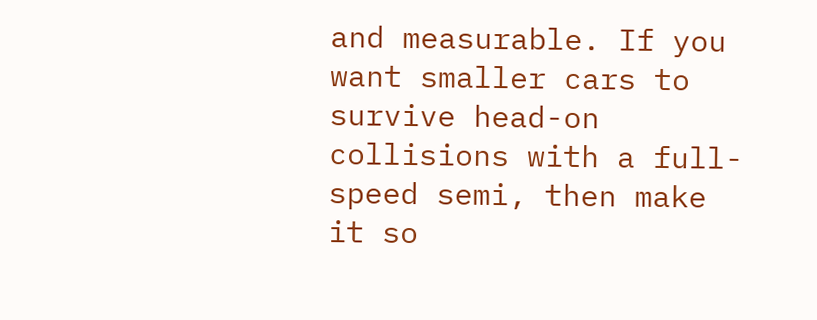and measurable. If you want smaller cars to survive head-on collisions with a full-speed semi, then make it so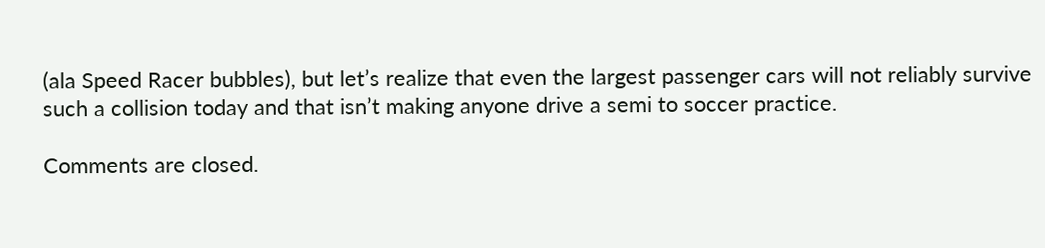(ala Speed Racer bubbles), but let’s realize that even the largest passenger cars will not reliably survive such a collision today and that isn’t making anyone drive a semi to soccer practice.

Comments are closed.